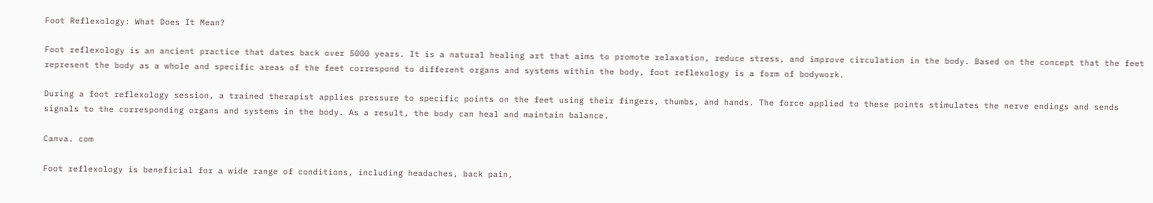Foot Reflexology: What Does It Mean?

Foot reflexology is an ancient practice that dates back over 5000 years. It is a natural healing art that aims to promote relaxation, reduce stress, and improve circulation in the body. Based on the concept that the feet represent the body as a whole and specific areas of the feet correspond to different organs and systems within the body, foot reflexology is a form of bodywork.

During a foot reflexology session, a trained therapist applies pressure to specific points on the feet using their fingers, thumbs, and hands. The force applied to these points stimulates the nerve endings and sends signals to the corresponding organs and systems in the body. As a result, the body can heal and maintain balance.

Canva. com

Foot reflexology is beneficial for a wide range of conditions, including headaches, back pain,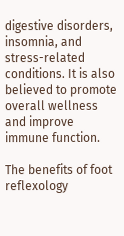digestive disorders, insomnia, and stress-related conditions. It is also believed to promote overall wellness and improve immune function.

The benefits of foot reflexology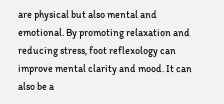are physical but also mental and emotional. By promoting relaxation and reducing stress, foot reflexology can improve mental clarity and mood. It can also be a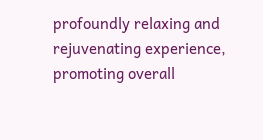profoundly relaxing and rejuvenating experience, promoting overall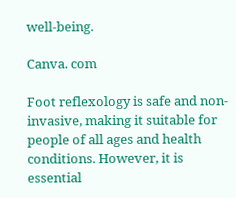well-being.

Canva. com

Foot reflexology is safe and non-invasive, making it suitable for people of all ages and health conditions. However, it is essential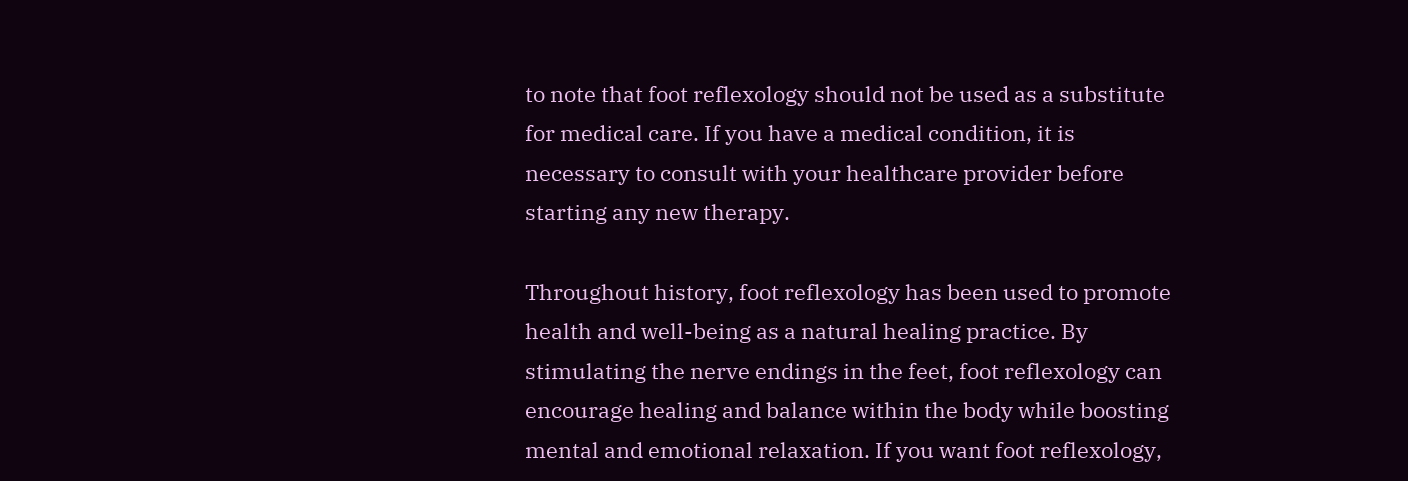to note that foot reflexology should not be used as a substitute for medical care. If you have a medical condition, it is necessary to consult with your healthcare provider before starting any new therapy.

Throughout history, foot reflexology has been used to promote health and well-being as a natural healing practice. By stimulating the nerve endings in the feet, foot reflexology can encourage healing and balance within the body while boosting mental and emotional relaxation. If you want foot reflexology,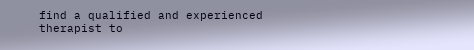find a qualified and experienced therapist to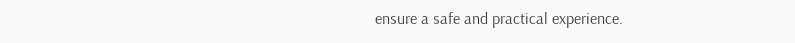ensure a safe and practical experience.